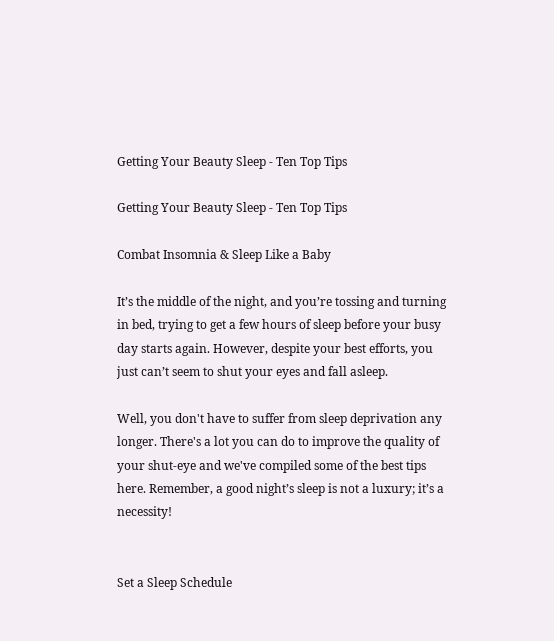Getting Your Beauty Sleep - Ten Top Tips

Getting Your Beauty Sleep - Ten Top Tips

Combat Insomnia & Sleep Like a Baby

It’s the middle of the night, and you’re tossing and turning in bed, trying to get a few hours of sleep before your busy day starts again. However, despite your best efforts, you just can’t seem to shut your eyes and fall asleep.

Well, you don't have to suffer from sleep deprivation any longer. There's a lot you can do to improve the quality of your shut-eye and we've compiled some of the best tips here. Remember, a good night’s sleep is not a luxury; it’s a necessity!


Set a Sleep Schedule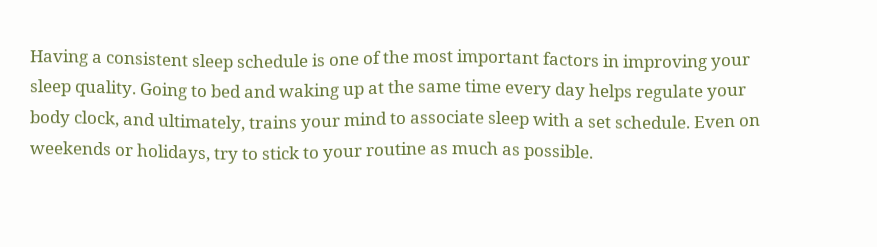Having a consistent sleep schedule is one of the most important factors in improving your sleep quality. Going to bed and waking up at the same time every day helps regulate your body clock, and ultimately, trains your mind to associate sleep with a set schedule. Even on weekends or holidays, try to stick to your routine as much as possible.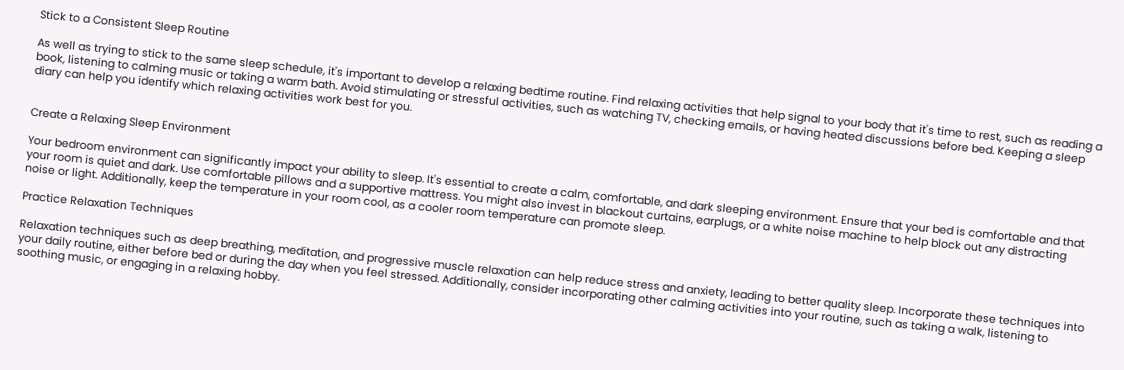Stick to a Consistent Sleep Routine

As well as trying to stick to the same sleep schedule, it's important to develop a relaxing bedtime routine. Find relaxing activities that help signal to your body that it's time to rest, such as reading a book, listening to calming music or taking a warm bath. Avoid stimulating or stressful activities, such as watching TV, checking emails, or having heated discussions before bed. Keeping a sleep diary can help you identify which relaxing activities work best for you.


Create a Relaxing Sleep Environment

Your bedroom environment can significantly impact your ability to sleep. It's essential to create a calm, comfortable, and dark sleeping environment. Ensure that your bed is comfortable and that your room is quiet and dark. Use comfortable pillows and a supportive mattress. You might also invest in blackout curtains, earplugs, or a white noise machine to help block out any distracting noise or light. Additionally, keep the temperature in your room cool, as a cooler room temperature can promote sleep.

Practice Relaxation Techniques

Relaxation techniques such as deep breathing, meditation, and progressive muscle relaxation can help reduce stress and anxiety, leading to better quality sleep. Incorporate these techniques into your daily routine, either before bed or during the day when you feel stressed. Additionally, consider incorporating other calming activities into your routine, such as taking a walk, listening to soothing music, or engaging in a relaxing hobby.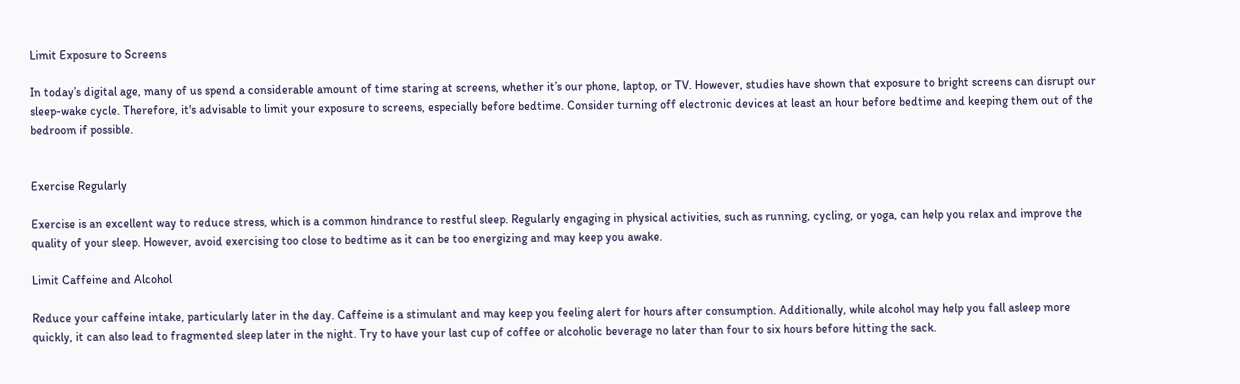Limit Exposure to Screens

In today’s digital age, many of us spend a considerable amount of time staring at screens, whether it’s our phone, laptop, or TV. However, studies have shown that exposure to bright screens can disrupt our sleep-wake cycle. Therefore, it's advisable to limit your exposure to screens, especially before bedtime. Consider turning off electronic devices at least an hour before bedtime and keeping them out of the bedroom if possible.


Exercise Regularly

Exercise is an excellent way to reduce stress, which is a common hindrance to restful sleep. Regularly engaging in physical activities, such as running, cycling, or yoga, can help you relax and improve the quality of your sleep. However, avoid exercising too close to bedtime as it can be too energizing and may keep you awake.

Limit Caffeine and Alcohol

Reduce your caffeine intake, particularly later in the day. Caffeine is a stimulant and may keep you feeling alert for hours after consumption. Additionally, while alcohol may help you fall asleep more quickly, it can also lead to fragmented sleep later in the night. Try to have your last cup of coffee or alcoholic beverage no later than four to six hours before hitting the sack.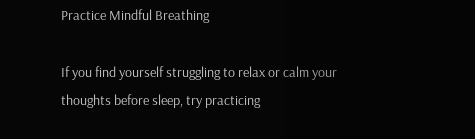Practice Mindful Breathing

If you find yourself struggling to relax or calm your thoughts before sleep, try practicing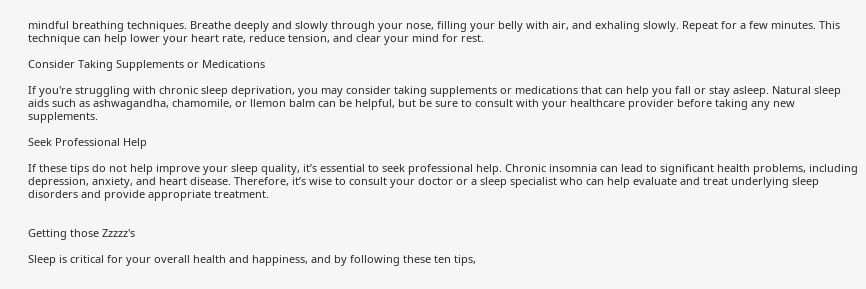mindful breathing techniques. Breathe deeply and slowly through your nose, filling your belly with air, and exhaling slowly. Repeat for a few minutes. This technique can help lower your heart rate, reduce tension, and clear your mind for rest.

Consider Taking Supplements or Medications

If you're struggling with chronic sleep deprivation, you may consider taking supplements or medications that can help you fall or stay asleep. Natural sleep aids such as ashwagandha, chamomile, or llemon balm can be helpful, but be sure to consult with your healthcare provider before taking any new supplements.

Seek Professional Help

If these tips do not help improve your sleep quality, it’s essential to seek professional help. Chronic insomnia can lead to significant health problems, including depression, anxiety, and heart disease. Therefore, it’s wise to consult your doctor or a sleep specialist who can help evaluate and treat underlying sleep disorders and provide appropriate treatment.


Getting those Zzzzz's

Sleep is critical for your overall health and happiness, and by following these ten tips,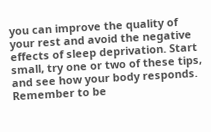you can improve the quality of your rest and avoid the negative effects of sleep deprivation. Start small, try one or two of these tips, and see how your body responds. Remember to be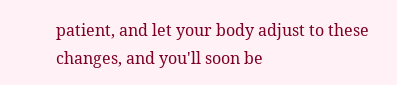patient, and let your body adjust to these changes, and you'll soon be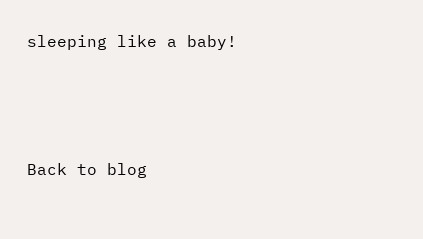sleeping like a baby!




Back to blog